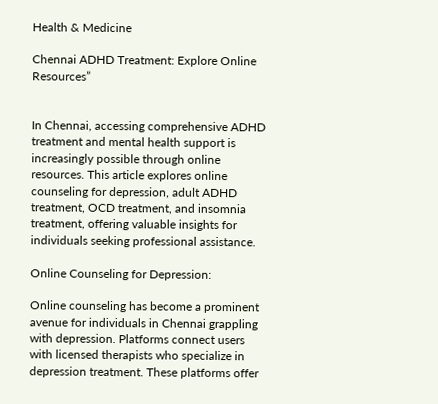Health & Medicine

Chennai ADHD Treatment: Explore Online Resources”


In Chennai, accessing comprehensive ADHD treatment and mental health support is increasingly possible through online resources. This article explores online counseling for depression, adult ADHD treatment, OCD treatment, and insomnia treatment, offering valuable insights for individuals seeking professional assistance.

Online Counseling for Depression:

Online counseling has become a prominent avenue for individuals in Chennai grappling with depression. Platforms connect users with licensed therapists who specialize in depression treatment. These platforms offer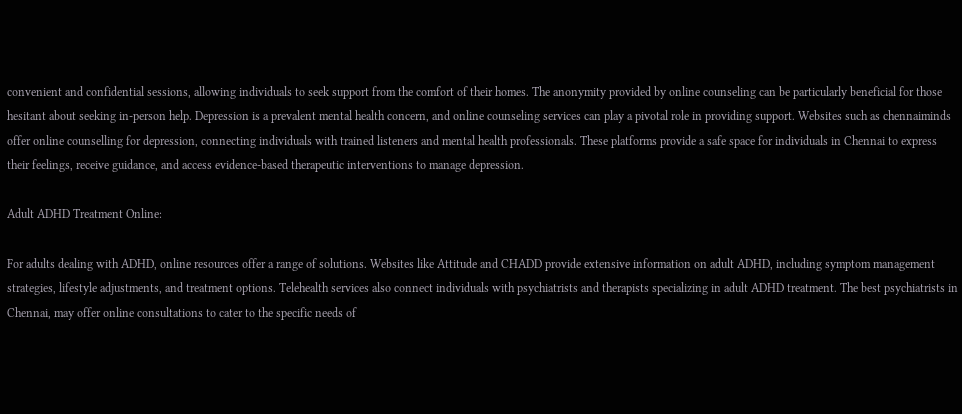convenient and confidential sessions, allowing individuals to seek support from the comfort of their homes. The anonymity provided by online counseling can be particularly beneficial for those hesitant about seeking in-person help. Depression is a prevalent mental health concern, and online counseling services can play a pivotal role in providing support. Websites such as chennaiminds offer online counselling for depression, connecting individuals with trained listeners and mental health professionals. These platforms provide a safe space for individuals in Chennai to express their feelings, receive guidance, and access evidence-based therapeutic interventions to manage depression.

Adult ADHD Treatment Online:

For adults dealing with ADHD, online resources offer a range of solutions. Websites like Attitude and CHADD provide extensive information on adult ADHD, including symptom management strategies, lifestyle adjustments, and treatment options. Telehealth services also connect individuals with psychiatrists and therapists specializing in adult ADHD treatment. The best psychiatrists in Chennai, may offer online consultations to cater to the specific needs of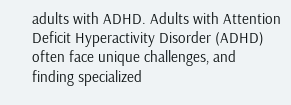adults with ADHD. Adults with Attention Deficit Hyperactivity Disorder (ADHD) often face unique challenges, and finding specialized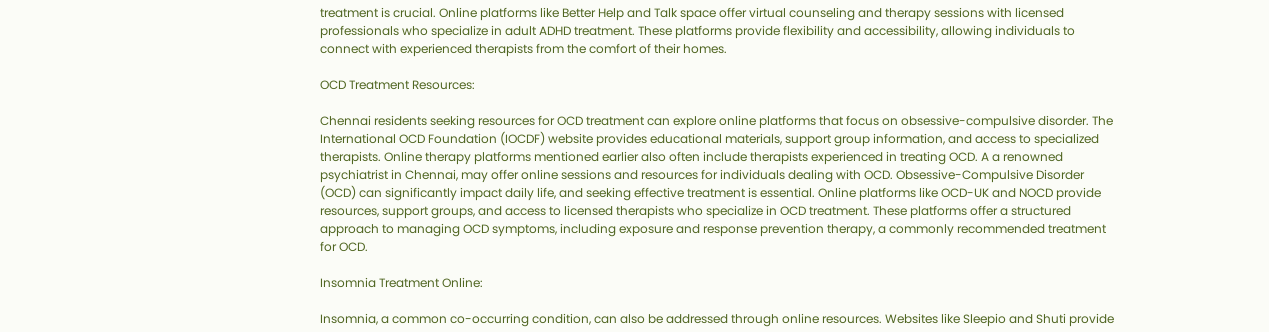treatment is crucial. Online platforms like Better Help and Talk space offer virtual counseling and therapy sessions with licensed professionals who specialize in adult ADHD treatment. These platforms provide flexibility and accessibility, allowing individuals to connect with experienced therapists from the comfort of their homes.

OCD Treatment Resources:

Chennai residents seeking resources for OCD treatment can explore online platforms that focus on obsessive-compulsive disorder. The International OCD Foundation (IOCDF) website provides educational materials, support group information, and access to specialized therapists. Online therapy platforms mentioned earlier also often include therapists experienced in treating OCD. A a renowned psychiatrist in Chennai, may offer online sessions and resources for individuals dealing with OCD. Obsessive-Compulsive Disorder (OCD) can significantly impact daily life, and seeking effective treatment is essential. Online platforms like OCD-UK and NOCD provide resources, support groups, and access to licensed therapists who specialize in OCD treatment. These platforms offer a structured approach to managing OCD symptoms, including exposure and response prevention therapy, a commonly recommended treatment for OCD.

Insomnia Treatment Online:

Insomnia, a common co-occurring condition, can also be addressed through online resources. Websites like Sleepio and Shuti provide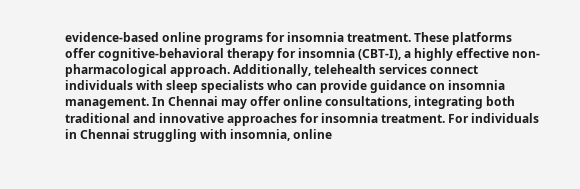evidence-based online programs for insomnia treatment. These platforms offer cognitive-behavioral therapy for insomnia (CBT-I), a highly effective non-pharmacological approach. Additionally, telehealth services connect individuals with sleep specialists who can provide guidance on insomnia management. In Chennai may offer online consultations, integrating both traditional and innovative approaches for insomnia treatment. For individuals in Chennai struggling with insomnia, online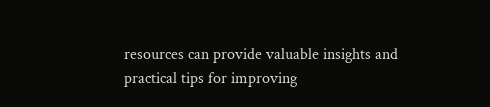resources can provide valuable insights and practical tips for improving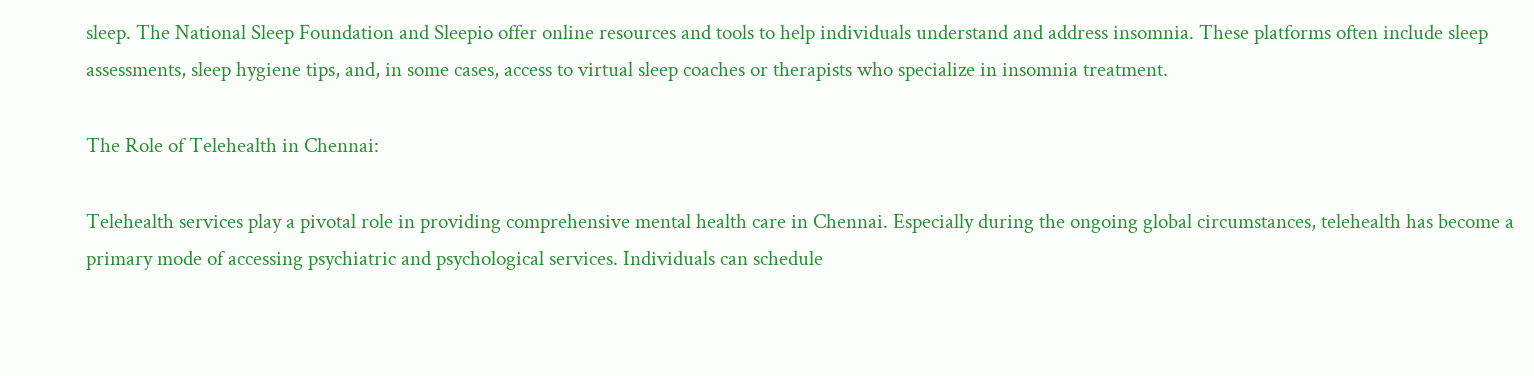sleep. The National Sleep Foundation and Sleepio offer online resources and tools to help individuals understand and address insomnia. These platforms often include sleep assessments, sleep hygiene tips, and, in some cases, access to virtual sleep coaches or therapists who specialize in insomnia treatment.

The Role of Telehealth in Chennai:

Telehealth services play a pivotal role in providing comprehensive mental health care in Chennai. Especially during the ongoing global circumstances, telehealth has become a primary mode of accessing psychiatric and psychological services. Individuals can schedule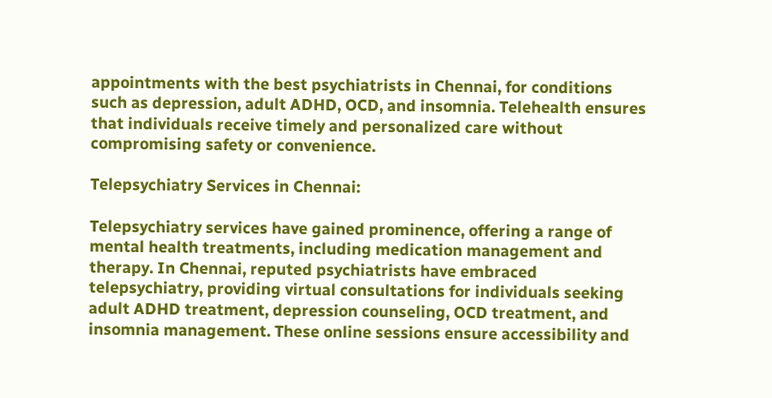appointments with the best psychiatrists in Chennai, for conditions such as depression, adult ADHD, OCD, and insomnia. Telehealth ensures that individuals receive timely and personalized care without compromising safety or convenience.

Telepsychiatry Services in Chennai:

Telepsychiatry services have gained prominence, offering a range of mental health treatments, including medication management and therapy. In Chennai, reputed psychiatrists have embraced telepsychiatry, providing virtual consultations for individuals seeking adult ADHD treatment, depression counseling, OCD treatment, and insomnia management. These online sessions ensure accessibility and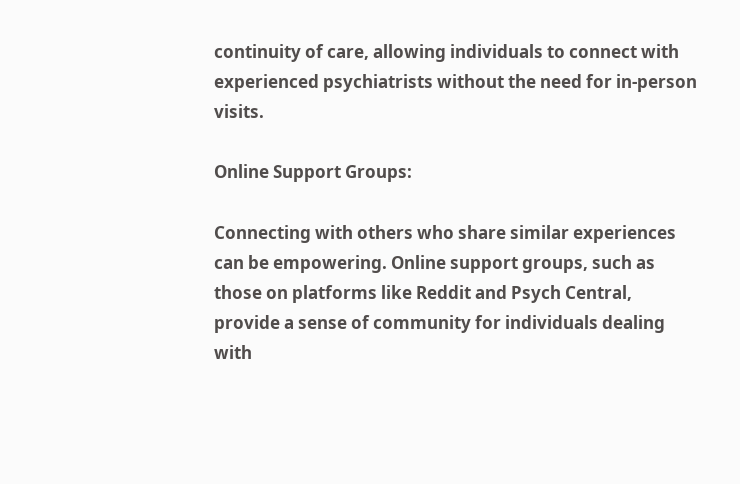continuity of care, allowing individuals to connect with experienced psychiatrists without the need for in-person visits.

Online Support Groups:

Connecting with others who share similar experiences can be empowering. Online support groups, such as those on platforms like Reddit and Psych Central, provide a sense of community for individuals dealing with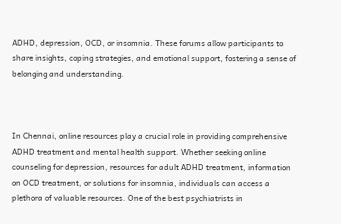ADHD, depression, OCD, or insomnia. These forums allow participants to share insights, coping strategies, and emotional support, fostering a sense of belonging and understanding.



In Chennai, online resources play a crucial role in providing comprehensive ADHD treatment and mental health support. Whether seeking online counseling for depression, resources for adult ADHD treatment, information on OCD treatment, or solutions for insomnia, individuals can access a plethora of valuable resources. One of the best psychiatrists in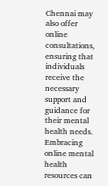Chennai may also offer online consultations, ensuring that individuals receive the necessary support and guidance for their mental health needs. Embracing online mental health resources can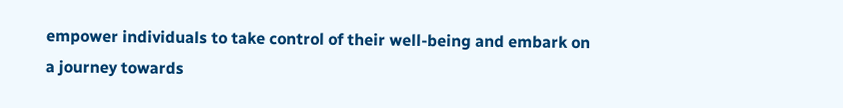empower individuals to take control of their well-being and embark on a journey towards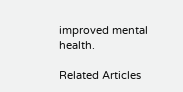improved mental health.

Related Articles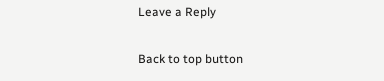Leave a Reply

Back to top button